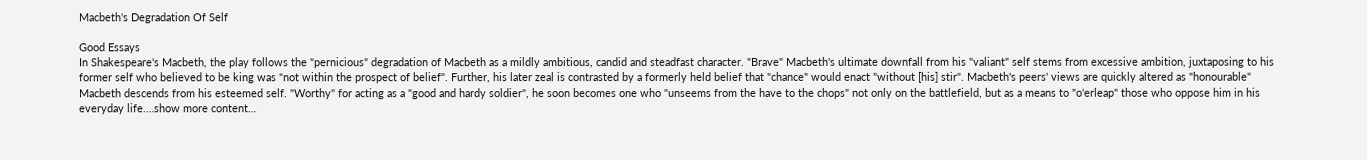Macbeth's Degradation Of Self

Good Essays
In Shakespeare's Macbeth, the play follows the "pernicious" degradation of Macbeth as a mildly ambitious, candid and steadfast character. "Brave" Macbeth's ultimate downfall from his "valiant" self stems from excessive ambition, juxtaposing to his former self who believed to be king was "not within the prospect of belief". Further, his later zeal is contrasted by a formerly held belief that "chance" would enact "without [his] stir". Macbeth's peers' views are quickly altered as "honourable" Macbeth descends from his esteemed self. "Worthy" for acting as a "good and hardy soldier", he soon becomes one who "unseems from the have to the chops" not only on the battlefield, but as a means to "o'erleap" those who oppose him in his everyday life.…show more content…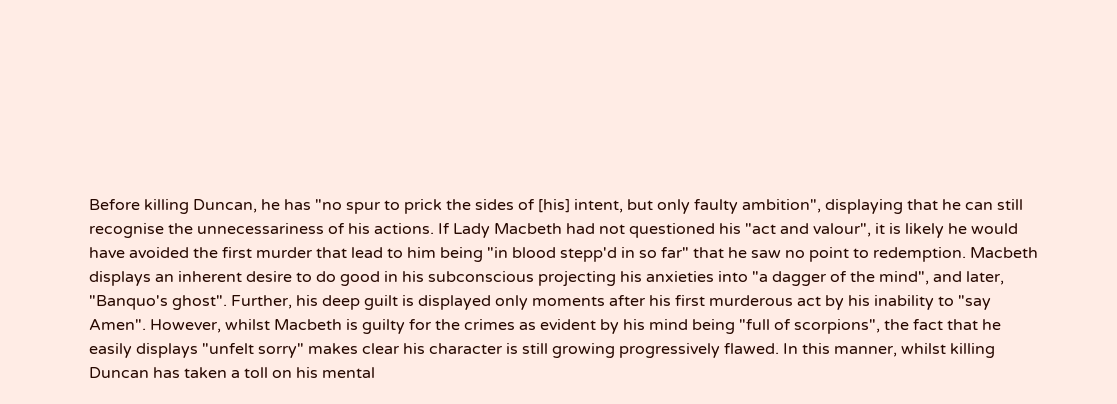Before killing Duncan, he has "no spur to prick the sides of [his] intent, but only faulty ambition", displaying that he can still recognise the unnecessariness of his actions. If Lady Macbeth had not questioned his "act and valour", it is likely he would have avoided the first murder that lead to him being "in blood stepp'd in so far" that he saw no point to redemption. Macbeth displays an inherent desire to do good in his subconscious projecting his anxieties into "a dagger of the mind", and later, "Banquo's ghost". Further, his deep guilt is displayed only moments after his first murderous act by his inability to "say Amen". However, whilst Macbeth is guilty for the crimes as evident by his mind being "full of scorpions", the fact that he easily displays "unfelt sorry" makes clear his character is still growing progressively flawed. In this manner, whilst killing Duncan has taken a toll on his mental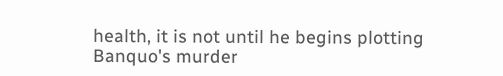health, it is not until he begins plotting Banquo's murder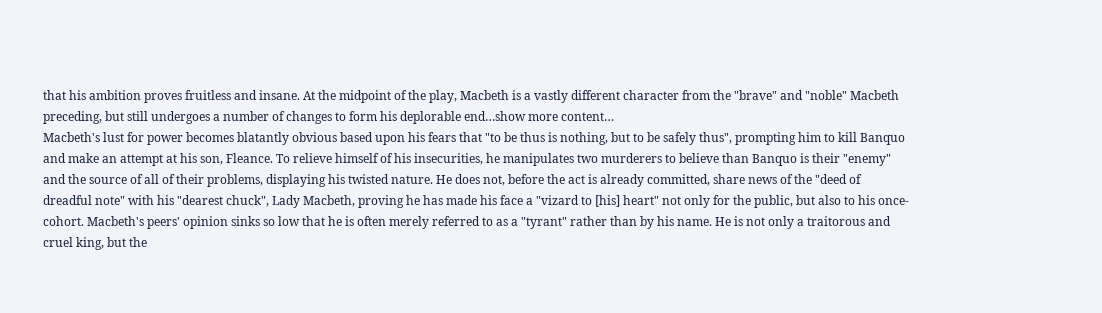that his ambition proves fruitless and insane. At the midpoint of the play, Macbeth is a vastly different character from the "brave" and "noble" Macbeth preceding, but still undergoes a number of changes to form his deplorable end…show more content…
Macbeth's lust for power becomes blatantly obvious based upon his fears that "to be thus is nothing, but to be safely thus", prompting him to kill Banquo and make an attempt at his son, Fleance. To relieve himself of his insecurities, he manipulates two murderers to believe than Banquo is their "enemy" and the source of all of their problems, displaying his twisted nature. He does not, before the act is already committed, share news of the "deed of dreadful note" with his "dearest chuck", Lady Macbeth, proving he has made his face a "vizard to [his] heart" not only for the public, but also to his once-cohort. Macbeth's peers' opinion sinks so low that he is often merely referred to as a "tyrant" rather than by his name. He is not only a traitorous and cruel king, but the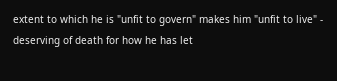extent to which he is "unfit to govern" makes him "unfit to live" - deserving of death for how he has let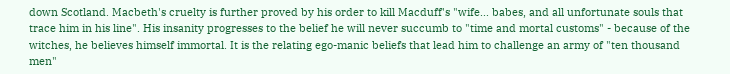down Scotland. Macbeth's cruelty is further proved by his order to kill Macduff's "wife... babes, and all unfortunate souls that trace him in his line". His insanity progresses to the belief he will never succumb to "time and mortal customs" - because of the witches, he believes himself immortal. It is the relating ego-manic beliefs that lead him to challenge an army of "ten thousand men"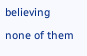believing none of them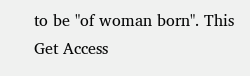to be "of woman born". This
Get Access